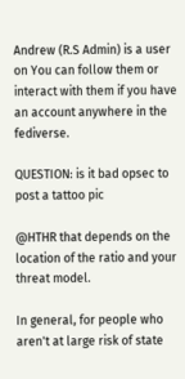Andrew (R.S Admin) is a user on You can follow them or interact with them if you have an account anywhere in the fediverse.

QUESTION: is it bad opsec to post a tattoo pic

@HTHR that depends on the location of the ratio and your threat model.

In general, for people who aren't at large risk of state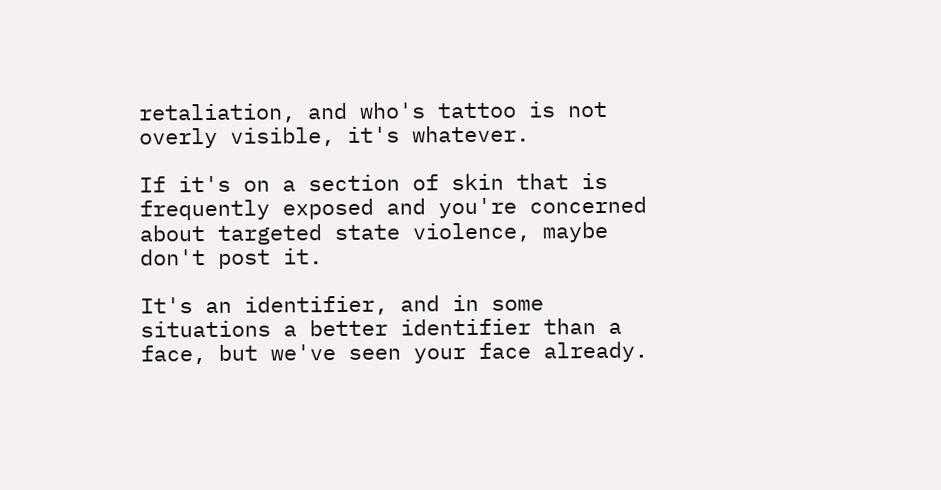retaliation, and who's tattoo is not overly visible, it's whatever.

If it's on a section of skin that is frequently exposed and you're concerned about targeted state violence, maybe don't post it.

It's an identifier, and in some situations a better identifier than a face, but we've seen your face already.